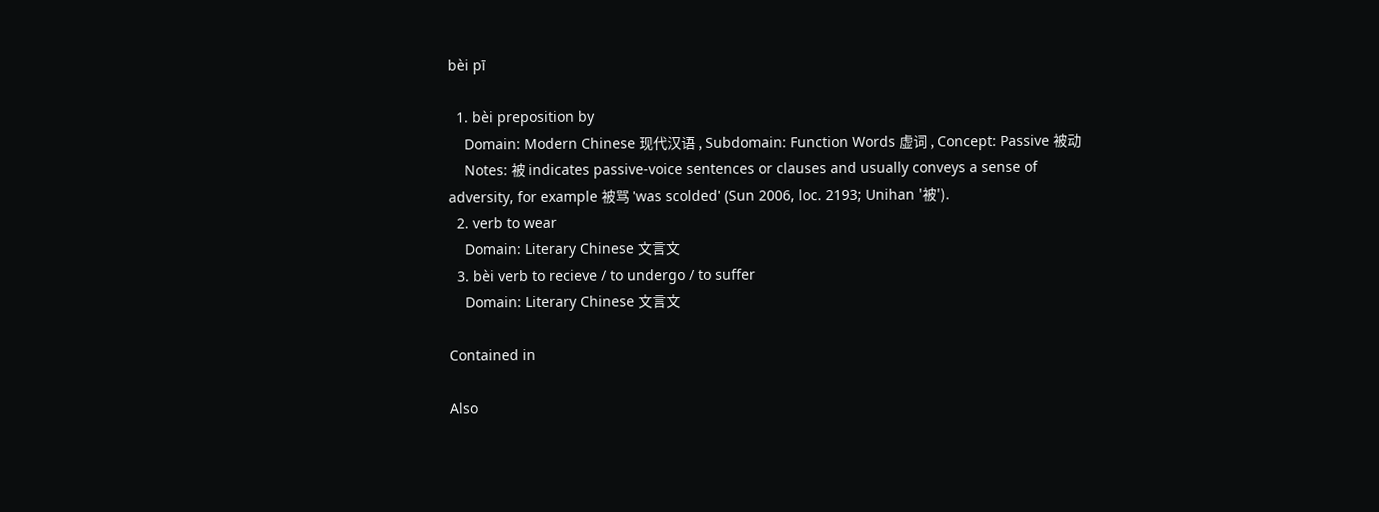bèi pī

  1. bèi preposition by
    Domain: Modern Chinese 现代汉语 , Subdomain: Function Words 虚词 , Concept: Passive 被动
    Notes: 被 indicates passive-voice sentences or clauses and usually conveys a sense of adversity, for example 被骂 'was scolded' (Sun 2006, loc. 2193; Unihan '被').
  2. verb to wear
    Domain: Literary Chinese 文言文
  3. bèi verb to recieve / to undergo / to suffer
    Domain: Literary Chinese 文言文

Contained in

Also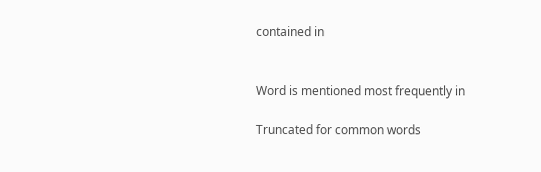contained in


Word is mentioned most frequently in

Truncated for common words